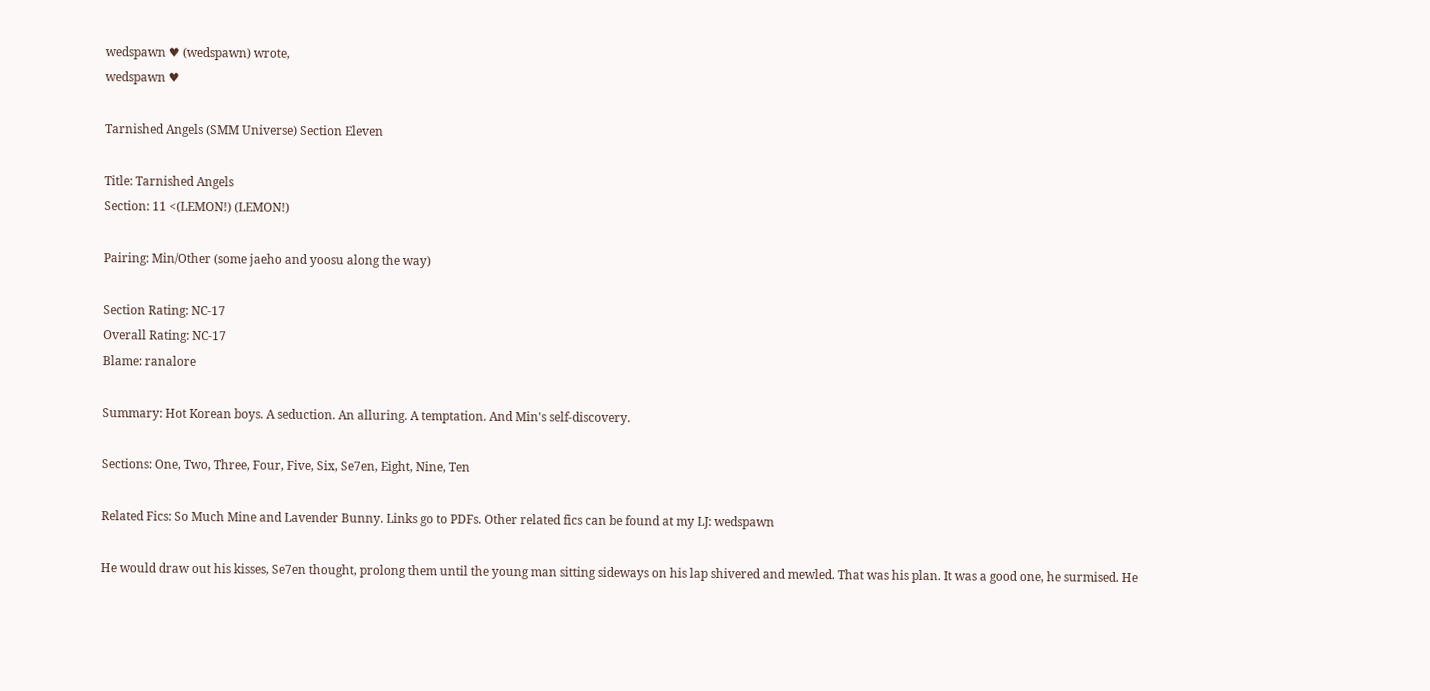wedspawn ♥ (wedspawn) wrote,
wedspawn ♥

Tarnished Angels (SMM Universe) Section Eleven

Title: Tarnished Angels
Section: 11 <(LEMON!) (LEMON!)

Pairing: Min/Other (some jaeho and yoosu along the way)

Section Rating: NC-17
Overall Rating: NC-17
Blame: ranalore

Summary: Hot Korean boys. A seduction. An alluring. A temptation. And Min's self-discovery.

Sections: One, Two, Three, Four, Five, Six, Se7en, Eight, Nine, Ten

Related Fics: So Much Mine and Lavender Bunny. Links go to PDFs. Other related fics can be found at my LJ: wedspawn

He would draw out his kisses, Se7en thought, prolong them until the young man sitting sideways on his lap shivered and mewled. That was his plan. It was a good one, he surmised. He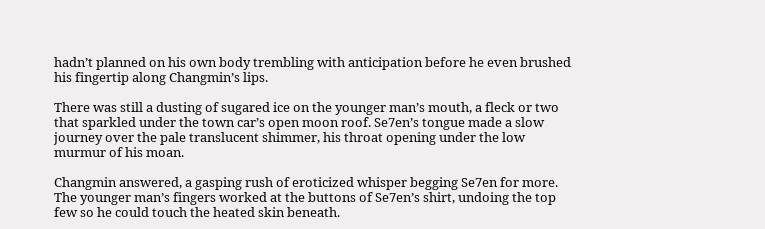hadn’t planned on his own body trembling with anticipation before he even brushed his fingertip along Changmin’s lips.

There was still a dusting of sugared ice on the younger man’s mouth, a fleck or two that sparkled under the town car’s open moon roof. Se7en’s tongue made a slow journey over the pale translucent shimmer, his throat opening under the low murmur of his moan.

Changmin answered, a gasping rush of eroticized whisper begging Se7en for more. The younger man’s fingers worked at the buttons of Se7en’s shirt, undoing the top few so he could touch the heated skin beneath.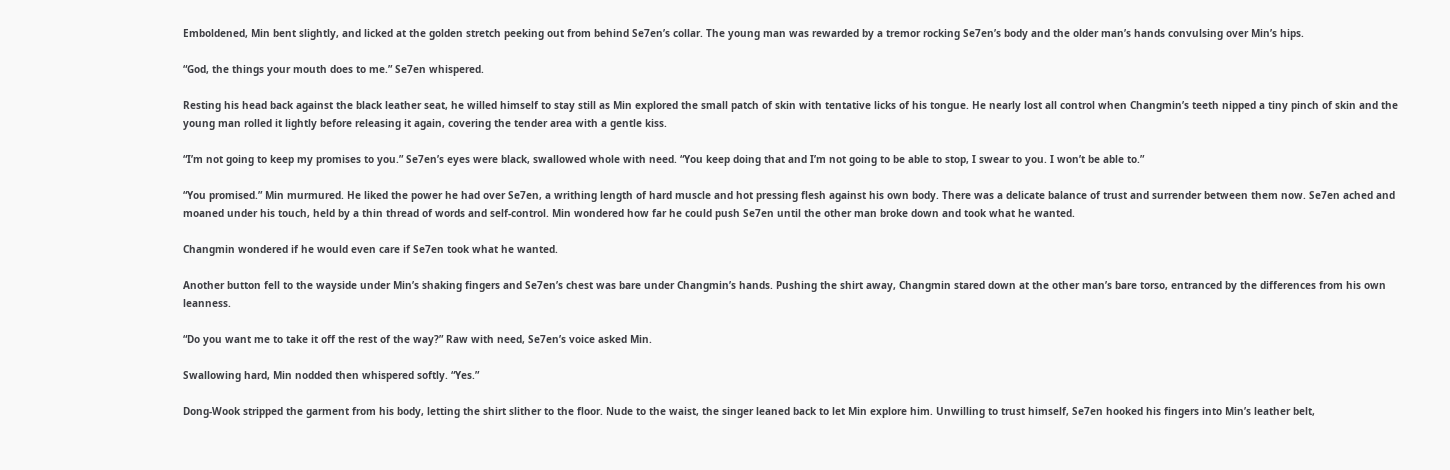Emboldened, Min bent slightly, and licked at the golden stretch peeking out from behind Se7en’s collar. The young man was rewarded by a tremor rocking Se7en’s body and the older man’s hands convulsing over Min’s hips.

“God, the things your mouth does to me.” Se7en whispered.

Resting his head back against the black leather seat, he willed himself to stay still as Min explored the small patch of skin with tentative licks of his tongue. He nearly lost all control when Changmin’s teeth nipped a tiny pinch of skin and the young man rolled it lightly before releasing it again, covering the tender area with a gentle kiss.

“I’m not going to keep my promises to you.” Se7en’s eyes were black, swallowed whole with need. “You keep doing that and I’m not going to be able to stop, I swear to you. I won’t be able to.”

“You promised.” Min murmured. He liked the power he had over Se7en, a writhing length of hard muscle and hot pressing flesh against his own body. There was a delicate balance of trust and surrender between them now. Se7en ached and moaned under his touch, held by a thin thread of words and self-control. Min wondered how far he could push Se7en until the other man broke down and took what he wanted.

Changmin wondered if he would even care if Se7en took what he wanted.

Another button fell to the wayside under Min’s shaking fingers and Se7en’s chest was bare under Changmin’s hands. Pushing the shirt away, Changmin stared down at the other man’s bare torso, entranced by the differences from his own leanness.

“Do you want me to take it off the rest of the way?” Raw with need, Se7en’s voice asked Min.

Swallowing hard, Min nodded then whispered softly. “Yes.”

Dong-Wook stripped the garment from his body, letting the shirt slither to the floor. Nude to the waist, the singer leaned back to let Min explore him. Unwilling to trust himself, Se7en hooked his fingers into Min’s leather belt,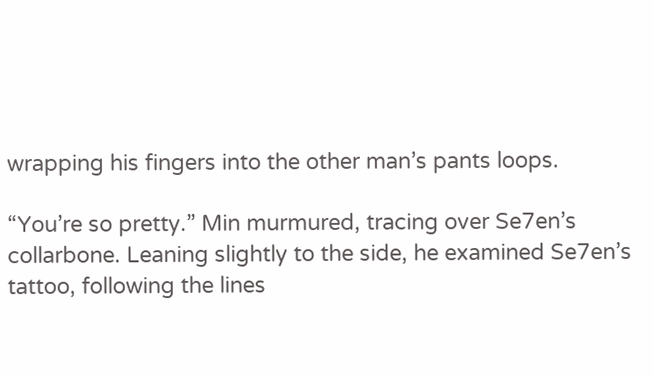wrapping his fingers into the other man’s pants loops.

“You’re so pretty.” Min murmured, tracing over Se7en’s collarbone. Leaning slightly to the side, he examined Se7en’s tattoo, following the lines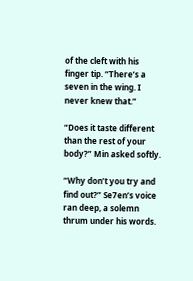of the cleft with his finger tip. “There’s a seven in the wing. I never knew that.”

“Does it taste different than the rest of your body?” Min asked softly.

“Why don’t you try and find out?” Se7en’s voice ran deep, a solemn thrum under his words.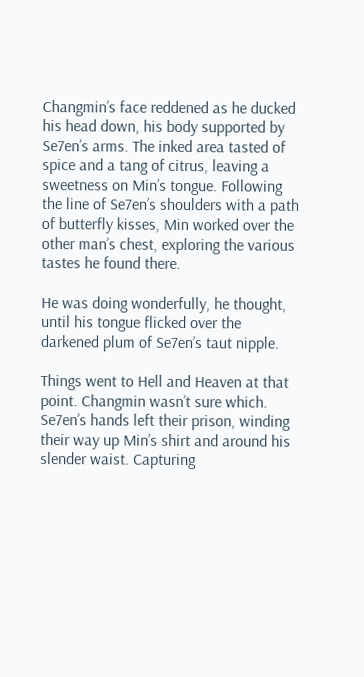Changmin’s face reddened as he ducked his head down, his body supported by Se7en’s arms. The inked area tasted of spice and a tang of citrus, leaving a sweetness on Min’s tongue. Following the line of Se7en’s shoulders with a path of butterfly kisses, Min worked over the other man’s chest, exploring the various tastes he found there.

He was doing wonderfully, he thought, until his tongue flicked over the darkened plum of Se7en’s taut nipple.

Things went to Hell and Heaven at that point. Changmin wasn’t sure which.
Se7en’s hands left their prison, winding their way up Min’s shirt and around his slender waist. Capturing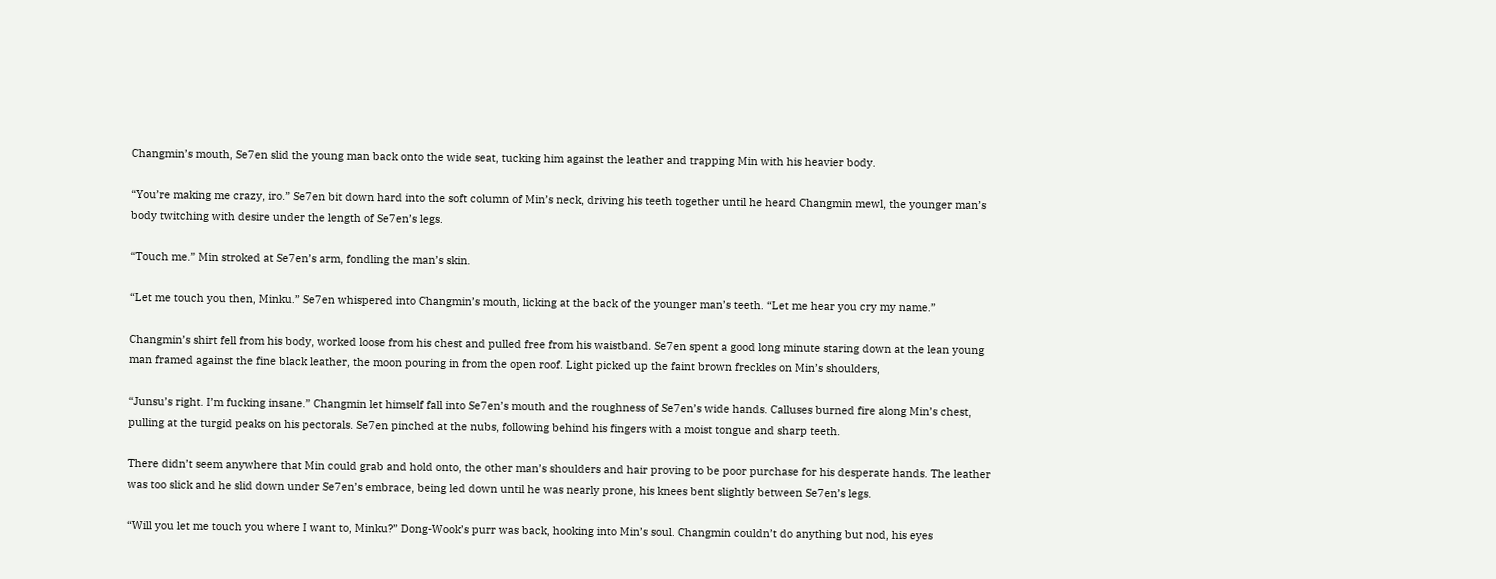Changmin’s mouth, Se7en slid the young man back onto the wide seat, tucking him against the leather and trapping Min with his heavier body.

“You’re making me crazy, iro.” Se7en bit down hard into the soft column of Min’s neck, driving his teeth together until he heard Changmin mewl, the younger man’s body twitching with desire under the length of Se7en’s legs.

“Touch me.” Min stroked at Se7en’s arm, fondling the man’s skin.

“Let me touch you then, Minku.” Se7en whispered into Changmin’s mouth, licking at the back of the younger man’s teeth. “Let me hear you cry my name.”

Changmin’s shirt fell from his body, worked loose from his chest and pulled free from his waistband. Se7en spent a good long minute staring down at the lean young man framed against the fine black leather, the moon pouring in from the open roof. Light picked up the faint brown freckles on Min’s shoulders,

“Junsu’s right. I’m fucking insane.” Changmin let himself fall into Se7en’s mouth and the roughness of Se7en’s wide hands. Calluses burned fire along Min’s chest, pulling at the turgid peaks on his pectorals. Se7en pinched at the nubs, following behind his fingers with a moist tongue and sharp teeth.

There didn’t seem anywhere that Min could grab and hold onto, the other man’s shoulders and hair proving to be poor purchase for his desperate hands. The leather was too slick and he slid down under Se7en’s embrace, being led down until he was nearly prone, his knees bent slightly between Se7en’s legs.

“Will you let me touch you where I want to, Minku?” Dong-Wook’s purr was back, hooking into Min’s soul. Changmin couldn’t do anything but nod, his eyes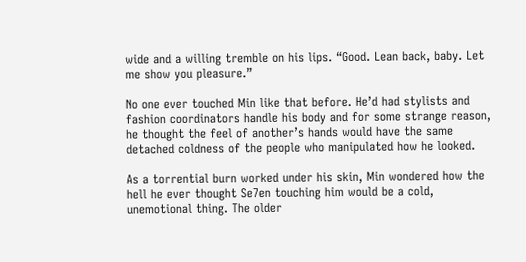wide and a willing tremble on his lips. “Good. Lean back, baby. Let me show you pleasure.”

No one ever touched Min like that before. He’d had stylists and fashion coordinators handle his body and for some strange reason, he thought the feel of another’s hands would have the same detached coldness of the people who manipulated how he looked.

As a torrential burn worked under his skin, Min wondered how the hell he ever thought Se7en touching him would be a cold, unemotional thing. The older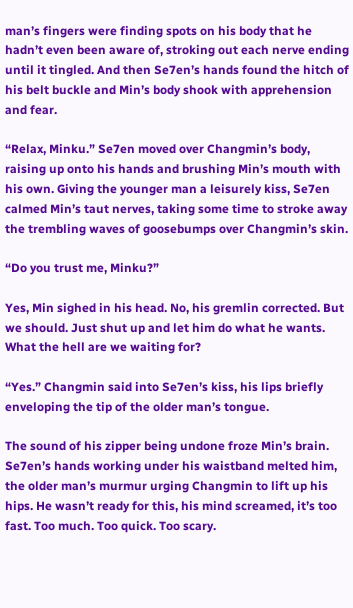man’s fingers were finding spots on his body that he hadn’t even been aware of, stroking out each nerve ending until it tingled. And then Se7en’s hands found the hitch of his belt buckle and Min’s body shook with apprehension and fear.

“Relax, Minku.” Se7en moved over Changmin’s body, raising up onto his hands and brushing Min’s mouth with his own. Giving the younger man a leisurely kiss, Se7en calmed Min’s taut nerves, taking some time to stroke away the trembling waves of goosebumps over Changmin’s skin.

“Do you trust me, Minku?”

Yes, Min sighed in his head. No, his gremlin corrected. But we should. Just shut up and let him do what he wants. What the hell are we waiting for?

“Yes.” Changmin said into Se7en’s kiss, his lips briefly enveloping the tip of the older man’s tongue.

The sound of his zipper being undone froze Min’s brain. Se7en’s hands working under his waistband melted him, the older man’s murmur urging Changmin to lift up his hips. He wasn’t ready for this, his mind screamed, it’s too fast. Too much. Too quick. Too scary.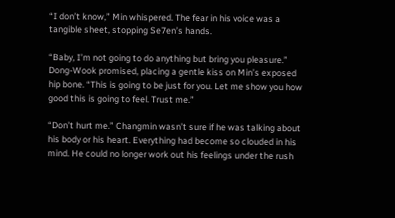“I don’t know,” Min whispered. The fear in his voice was a tangible sheet, stopping Se7en’s hands.

“Baby, I’m not going to do anything but bring you pleasure.” Dong-Wook promised, placing a gentle kiss on Min’s exposed hip bone. “This is going to be just for you. Let me show you how good this is going to feel. Trust me.”

“Don’t hurt me.” Changmin wasn’t sure if he was talking about his body or his heart. Everything had become so clouded in his mind. He could no longer work out his feelings under the rush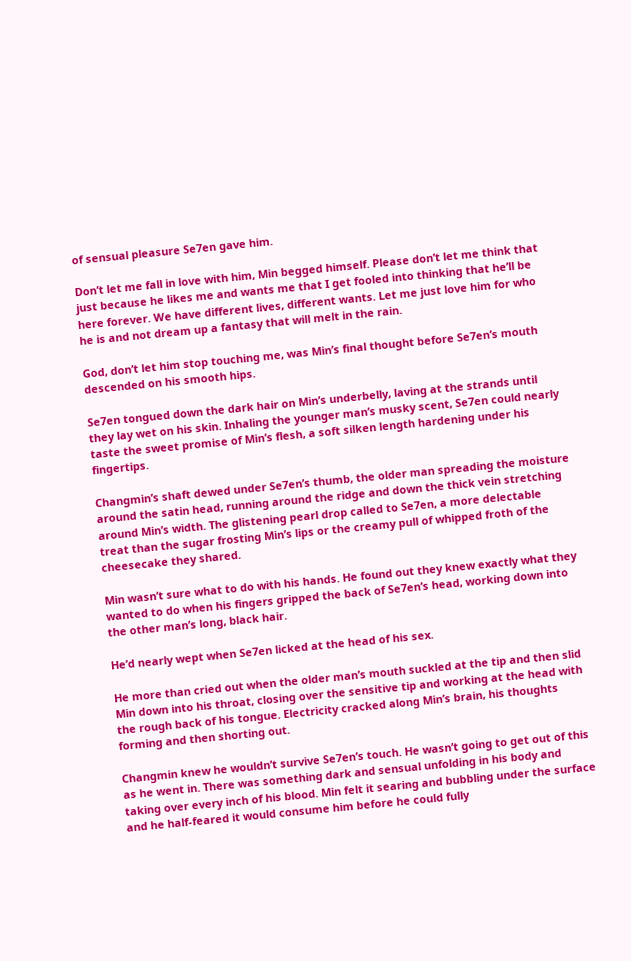of sensual pleasure Se7en gave him.

Don’t let me fall in love with him, Min begged himself. Please don’t let me think that just because he likes me and wants me that I get fooled into thinking that he’ll be here forever. We have different lives, different wants. Let me just love him for who he is and not dream up a fantasy that will melt in the rain.

God, don’t let him stop touching me, was Min’s final thought before Se7en’s mouth descended on his smooth hips.

Se7en tongued down the dark hair on Min’s underbelly, laving at the strands until they lay wet on his skin. Inhaling the younger man’s musky scent, Se7en could nearly taste the sweet promise of Min’s flesh, a soft silken length hardening under his fingertips.

Changmin’s shaft dewed under Se7en’s thumb, the older man spreading the moisture around the satin head, running around the ridge and down the thick vein stretching around Min’s width. The glistening pearl drop called to Se7en, a more delectable treat than the sugar frosting Min’s lips or the creamy pull of whipped froth of the cheesecake they shared.

Min wasn’t sure what to do with his hands. He found out they knew exactly what they wanted to do when his fingers gripped the back of Se7en’s head, working down into the other man’s long, black hair.

He’d nearly wept when Se7en licked at the head of his sex.

He more than cried out when the older man’s mouth suckled at the tip and then slid Min down into his throat, closing over the sensitive tip and working at the head with the rough back of his tongue. Electricity cracked along Min’s brain, his thoughts forming and then shorting out.

Changmin knew he wouldn’t survive Se7en’s touch. He wasn’t going to get out of this as he went in. There was something dark and sensual unfolding in his body and taking over every inch of his blood. Min felt it searing and bubbling under the surface and he half-feared it would consume him before he could fully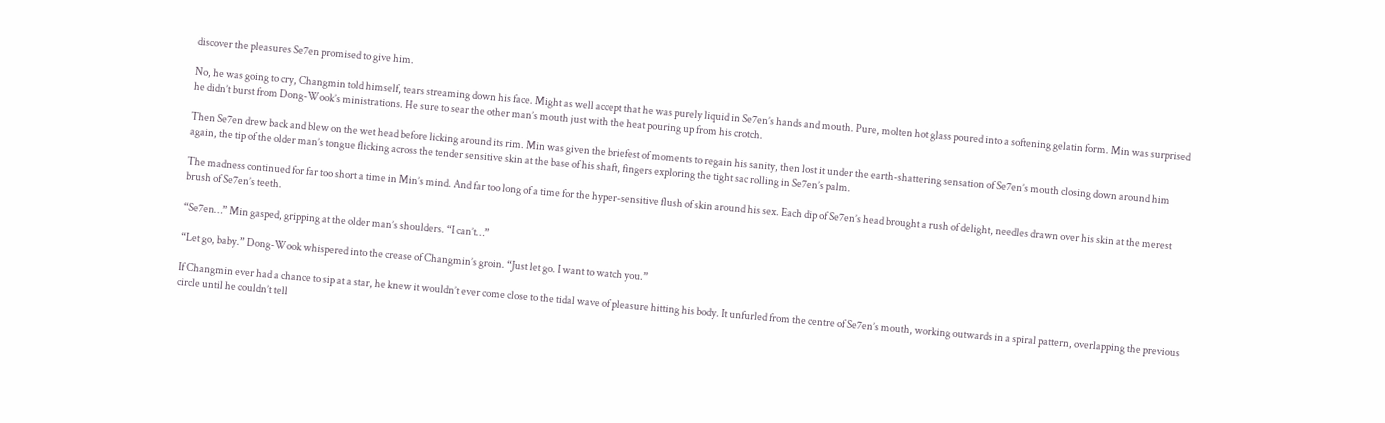discover the pleasures Se7en promised to give him.

No, he was going to cry, Changmin told himself, tears streaming down his face. Might as well accept that he was purely liquid in Se7en’s hands and mouth. Pure, molten hot glass poured into a softening gelatin form. Min was surprised he didn’t burst from Dong-Wook’s ministrations. He sure to sear the other man’s mouth just with the heat pouring up from his crotch.

Then Se7en drew back and blew on the wet head before licking around its rim. Min was given the briefest of moments to regain his sanity, then lost it under the earth-shattering sensation of Se7en’s mouth closing down around him again, the tip of the older man’s tongue flicking across the tender sensitive skin at the base of his shaft, fingers exploring the tight sac rolling in Se7en’s palm.

The madness continued for far too short a time in Min’s mind. And far too long of a time for the hyper-sensitive flush of skin around his sex. Each dip of Se7en’s head brought a rush of delight, needles drawn over his skin at the merest brush of Se7en’s teeth.

“Se7en…” Min gasped, gripping at the older man’s shoulders. “I can’t…”

“Let go, baby.” Dong-Wook whispered into the crease of Changmin’s groin. “Just let go. I want to watch you.”

If Changmin ever had a chance to sip at a star, he knew it wouldn’t ever come close to the tidal wave of pleasure hitting his body. It unfurled from the centre of Se7en’s mouth, working outwards in a spiral pattern, overlapping the previous circle until he couldn’t tell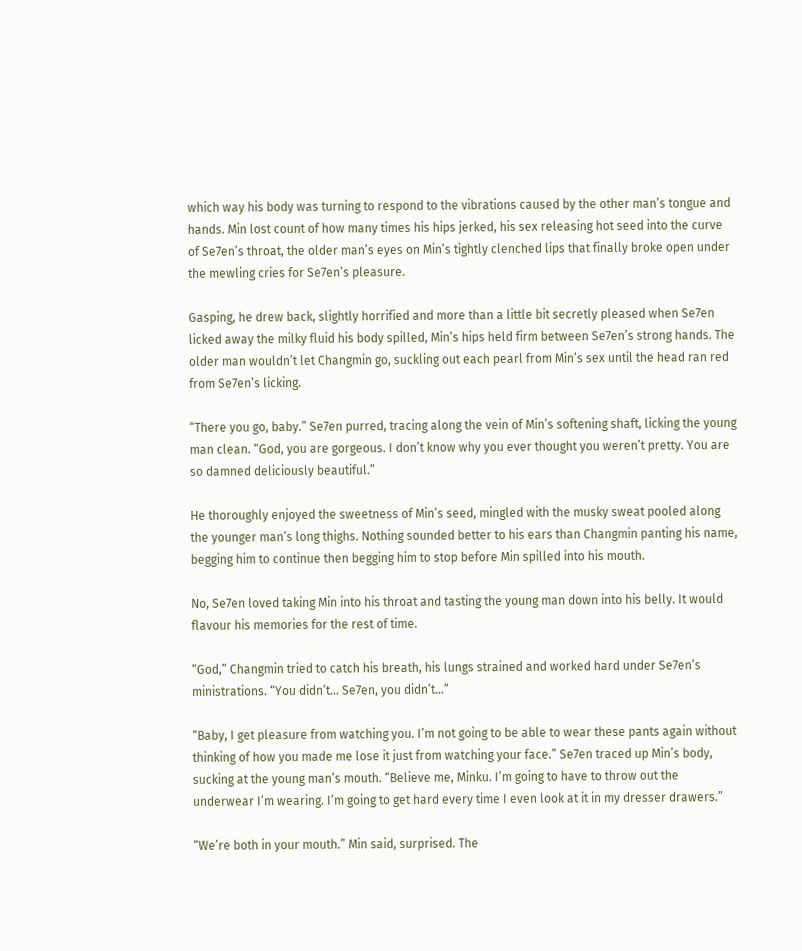which way his body was turning to respond to the vibrations caused by the other man’s tongue and hands. Min lost count of how many times his hips jerked, his sex releasing hot seed into the curve of Se7en’s throat, the older man’s eyes on Min’s tightly clenched lips that finally broke open under the mewling cries for Se7en’s pleasure.

Gasping, he drew back, slightly horrified and more than a little bit secretly pleased when Se7en licked away the milky fluid his body spilled, Min’s hips held firm between Se7en’s strong hands. The older man wouldn’t let Changmin go, suckling out each pearl from Min’s sex until the head ran red from Se7en’s licking.

“There you go, baby.” Se7en purred, tracing along the vein of Min’s softening shaft, licking the young man clean. “God, you are gorgeous. I don’t know why you ever thought you weren’t pretty. You are so damned deliciously beautiful.”

He thoroughly enjoyed the sweetness of Min’s seed, mingled with the musky sweat pooled along the younger man’s long thighs. Nothing sounded better to his ears than Changmin panting his name, begging him to continue then begging him to stop before Min spilled into his mouth.

No, Se7en loved taking Min into his throat and tasting the young man down into his belly. It would flavour his memories for the rest of time.

“God,” Changmin tried to catch his breath, his lungs strained and worked hard under Se7en’s ministrations. “You didn’t… Se7en, you didn’t…”

“Baby, I get pleasure from watching you. I’m not going to be able to wear these pants again without thinking of how you made me lose it just from watching your face.” Se7en traced up Min’s body, sucking at the young man’s mouth. “Believe me, Minku. I’m going to have to throw out the underwear I’m wearing. I’m going to get hard every time I even look at it in my dresser drawers.”

“We’re both in your mouth.” Min said, surprised. The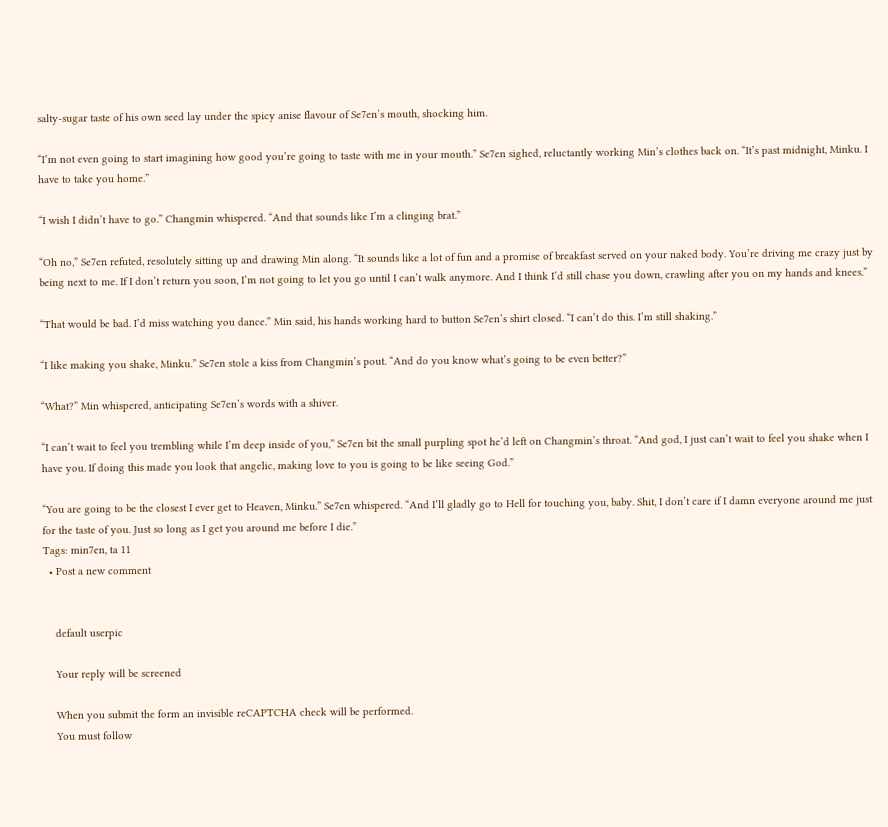salty-sugar taste of his own seed lay under the spicy anise flavour of Se7en’s mouth, shocking him.

“I’m not even going to start imagining how good you’re going to taste with me in your mouth.” Se7en sighed, reluctantly working Min’s clothes back on. “It’s past midnight, Minku. I have to take you home.”

“I wish I didn’t have to go.” Changmin whispered. “And that sounds like I’m a clinging brat.”

“Oh no,” Se7en refuted, resolutely sitting up and drawing Min along. “It sounds like a lot of fun and a promise of breakfast served on your naked body. You’re driving me crazy just by being next to me. If I don’t return you soon, I’m not going to let you go until I can’t walk anymore. And I think I’d still chase you down, crawling after you on my hands and knees.”

“That would be bad. I’d miss watching you dance.” Min said, his hands working hard to button Se7en’s shirt closed. “I can’t do this. I’m still shaking.”

“I like making you shake, Minku.” Se7en stole a kiss from Changmin’s pout. “And do you know what’s going to be even better?”

“What?” Min whispered, anticipating Se7en’s words with a shiver.

“I can’t wait to feel you trembling while I’m deep inside of you,” Se7en bit the small purpling spot he’d left on Changmin’s throat. “And god, I just can’t wait to feel you shake when I have you. If doing this made you look that angelic, making love to you is going to be like seeing God.”

“You are going to be the closest I ever get to Heaven, Minku.” Se7en whispered. “And I’ll gladly go to Hell for touching you, baby. Shit, I don’t care if I damn everyone around me just for the taste of you. Just so long as I get you around me before I die.”
Tags: min7en, ta 11
  • Post a new comment


    default userpic

    Your reply will be screened

    When you submit the form an invisible reCAPTCHA check will be performed.
    You must follow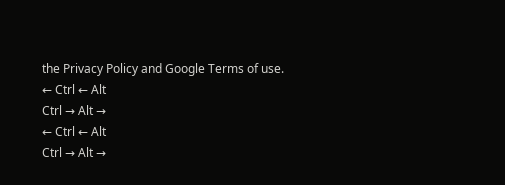the Privacy Policy and Google Terms of use.
← Ctrl ← Alt
Ctrl → Alt →
← Ctrl ← Alt
Ctrl → Alt →